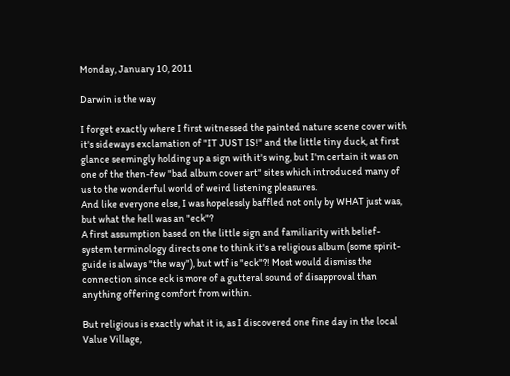Monday, January 10, 2011

Darwin is the way

I forget exactly where I first witnessed the painted nature scene cover with it's sideways exclamation of "IT JUST IS!" and the little tiny duck, at first glance seemingly holding up a sign with it's wing, but I'm certain it was on one of the then-few "bad album cover art" sites which introduced many of us to the wonderful world of weird listening pleasures.
And like everyone else, I was hopelessly baffled not only by WHAT just was, but what the hell was an "eck"?
A first assumption based on the little sign and familiarity with belief-system terminology directs one to think it's a religious album (some spirit-guide is always "the way"), but wtf is "eck"?! Most would dismiss the connection since eck is more of a gutteral sound of disapproval than anything offering comfort from within.

But religious is exactly what it is, as I discovered one fine day in the local Value Village,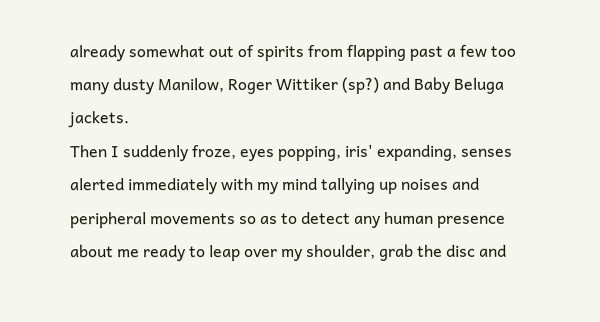already somewhat out of spirits from flapping past a few too many dusty Manilow, Roger Wittiker (sp?) and Baby Beluga jackets.
Then I suddenly froze, eyes popping, iris' expanding, senses alerted immediately with my mind tallying up noises and peripheral movements so as to detect any human presence about me ready to leap over my shoulder, grab the disc and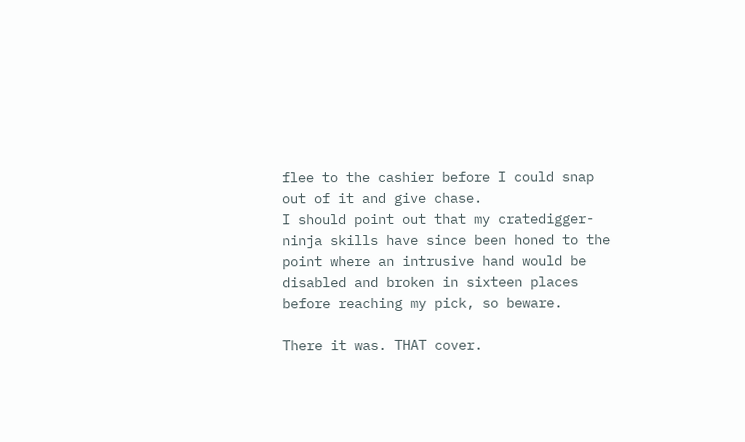flee to the cashier before I could snap out of it and give chase.
I should point out that my cratedigger-ninja skills have since been honed to the point where an intrusive hand would be disabled and broken in sixteen places before reaching my pick, so beware.

There it was. THAT cover.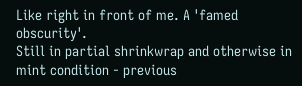Like right in front of me. A 'famed obscurity'.
Still in partial shrinkwrap and otherwise in mint condition - previous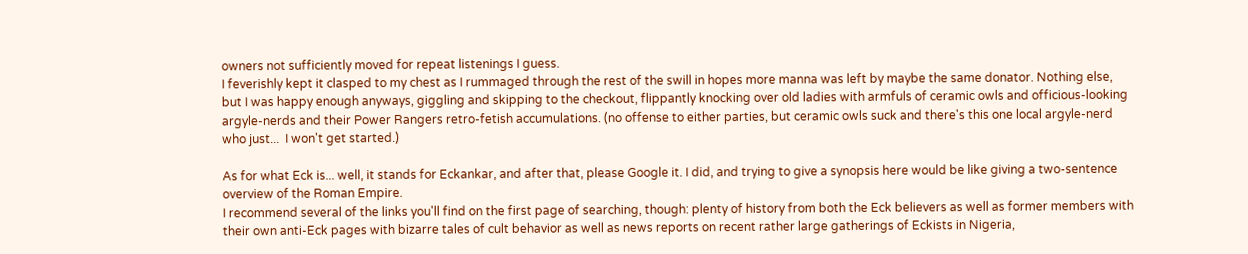owners not sufficiently moved for repeat listenings I guess.
I feverishly kept it clasped to my chest as I rummaged through the rest of the swill in hopes more manna was left by maybe the same donator. Nothing else, but I was happy enough anyways, giggling and skipping to the checkout, flippantly knocking over old ladies with armfuls of ceramic owls and officious-looking argyle-nerds and their Power Rangers retro-fetish accumulations. (no offense to either parties, but ceramic owls suck and there's this one local argyle-nerd who just...  I won't get started.)

As for what Eck is... well, it stands for Eckankar, and after that, please Google it. I did, and trying to give a synopsis here would be like giving a two-sentence overview of the Roman Empire.
I recommend several of the links you'll find on the first page of searching, though: plenty of history from both the Eck believers as well as former members with their own anti-Eck pages with bizarre tales of cult behavior as well as news reports on recent rather large gatherings of Eckists in Nigeria,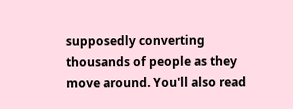supposedly converting thousands of people as they move around. You'll also read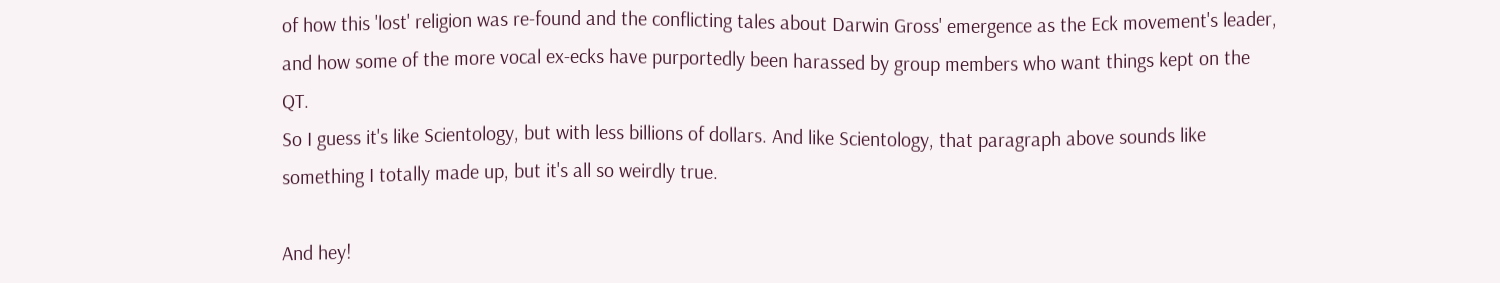of how this 'lost' religion was re-found and the conflicting tales about Darwin Gross' emergence as the Eck movement's leader, and how some of the more vocal ex-ecks have purportedly been harassed by group members who want things kept on the QT.
So I guess it's like Scientology, but with less billions of dollars. And like Scientology, that paragraph above sounds like something I totally made up, but it's all so weirdly true.

And hey!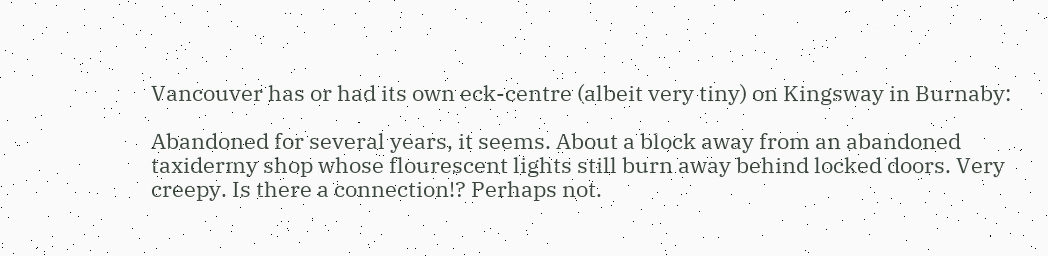Vancouver has or had its own eck-centre (albeit very tiny) on Kingsway in Burnaby:

Abandoned for several years, it seems. About a block away from an abandoned taxidermy shop whose flourescent lights still burn away behind locked doors. Very creepy. Is there a connection!? Perhaps not.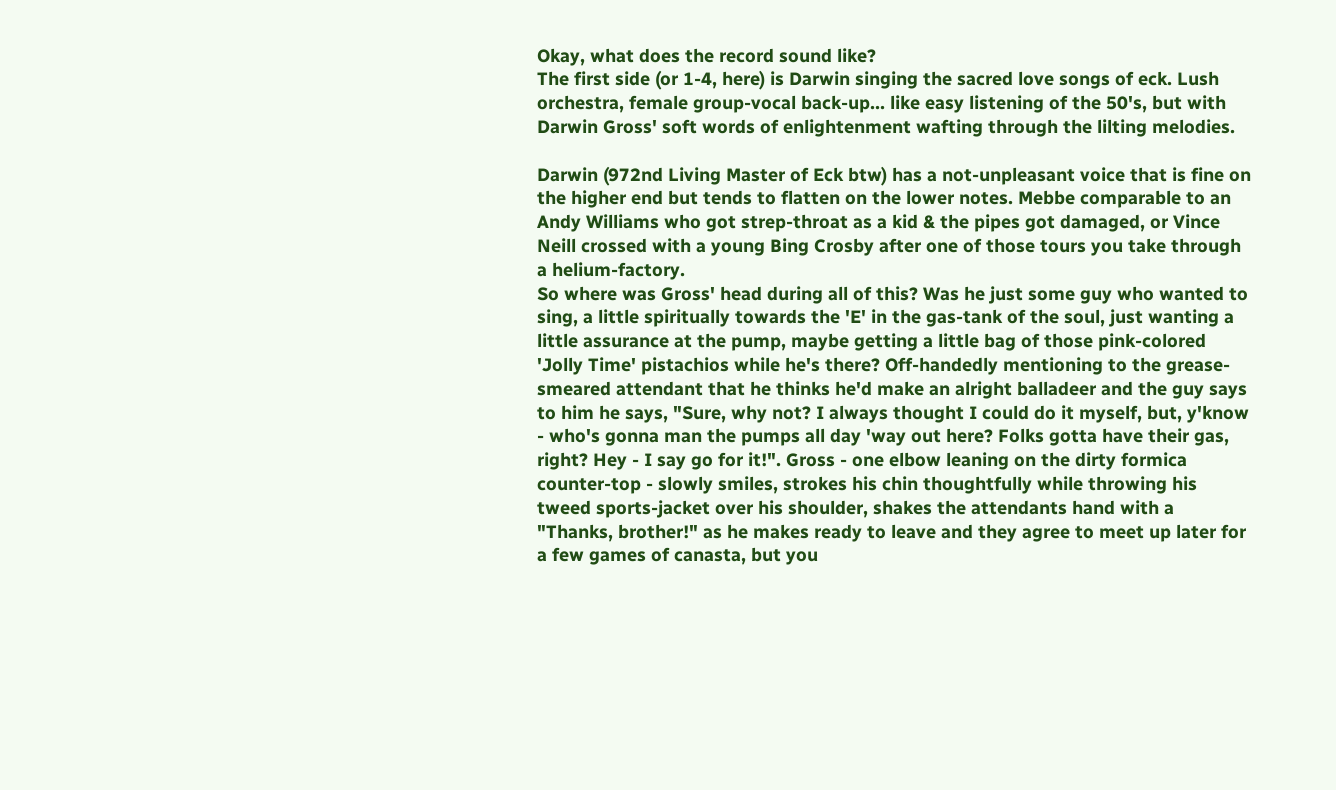Okay, what does the record sound like?
The first side (or 1-4, here) is Darwin singing the sacred love songs of eck. Lush orchestra, female group-vocal back-up... like easy listening of the 50's, but with Darwin Gross' soft words of enlightenment wafting through the lilting melodies.

Darwin (972nd Living Master of Eck btw) has a not-unpleasant voice that is fine on the higher end but tends to flatten on the lower notes. Mebbe comparable to an Andy Williams who got strep-throat as a kid & the pipes got damaged, or Vince Neill crossed with a young Bing Crosby after one of those tours you take through a helium-factory.
So where was Gross' head during all of this? Was he just some guy who wanted to sing, a little spiritually towards the 'E' in the gas-tank of the soul, just wanting a little assurance at the pump, maybe getting a little bag of those pink-colored 'Jolly Time' pistachios while he's there? Off-handedly mentioning to the grease-smeared attendant that he thinks he'd make an alright balladeer and the guy says to him he says, "Sure, why not? I always thought I could do it myself, but, y'know - who's gonna man the pumps all day 'way out here? Folks gotta have their gas, right? Hey - I say go for it!". Gross - one elbow leaning on the dirty formica counter-top - slowly smiles, strokes his chin thoughtfully while throwing his tweed sports-jacket over his shoulder, shakes the attendants hand with a "Thanks, brother!" as he makes ready to leave and they agree to meet up later for a few games of canasta, but you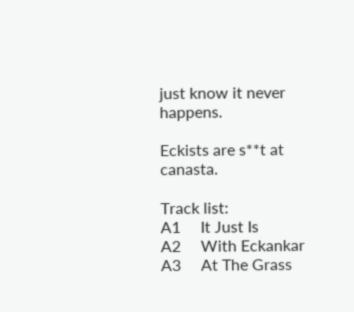just know it never happens.

Eckists are s**t at canasta.

Track list:
A1     It Just Is
A2     With Eckankar
A3     At The Grass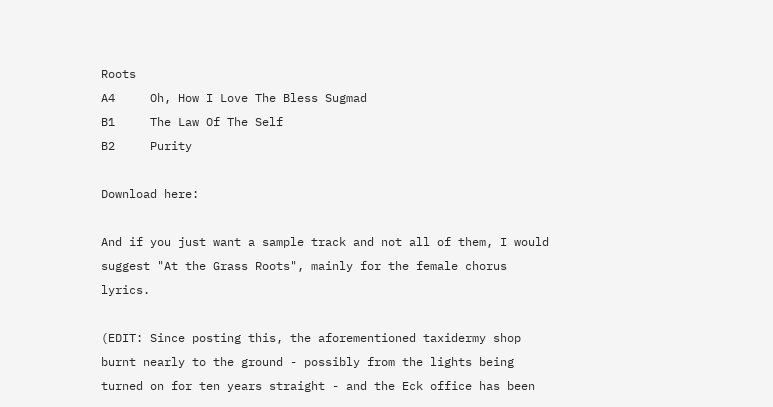Roots
A4     Oh, How I Love The Bless Sugmad
B1     The Law Of The Self
B2     Purity

Download here:

And if you just want a sample track and not all of them, I would suggest "At the Grass Roots", mainly for the female chorus lyrics.

(EDIT: Since posting this, the aforementioned taxidermy shop burnt nearly to the ground - possibly from the lights being turned on for ten years straight - and the Eck office has been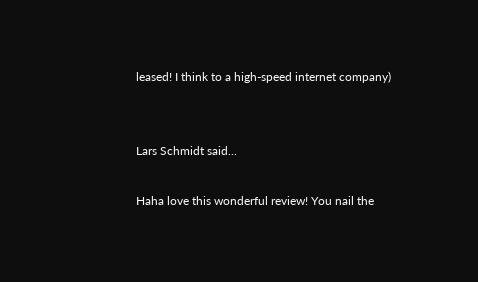leased! I think to a high-speed internet company)


Lars Schmidt said...

Haha love this wonderful review! You nail the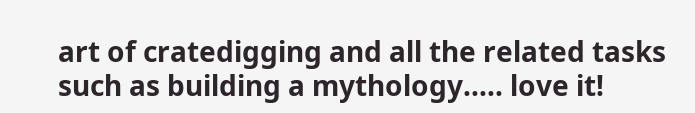art of cratedigging and all the related tasks such as building a mythology..... love it!